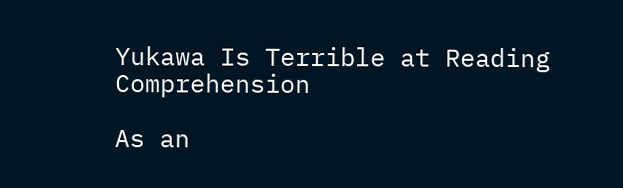Yukawa Is Terrible at Reading Comprehension

As an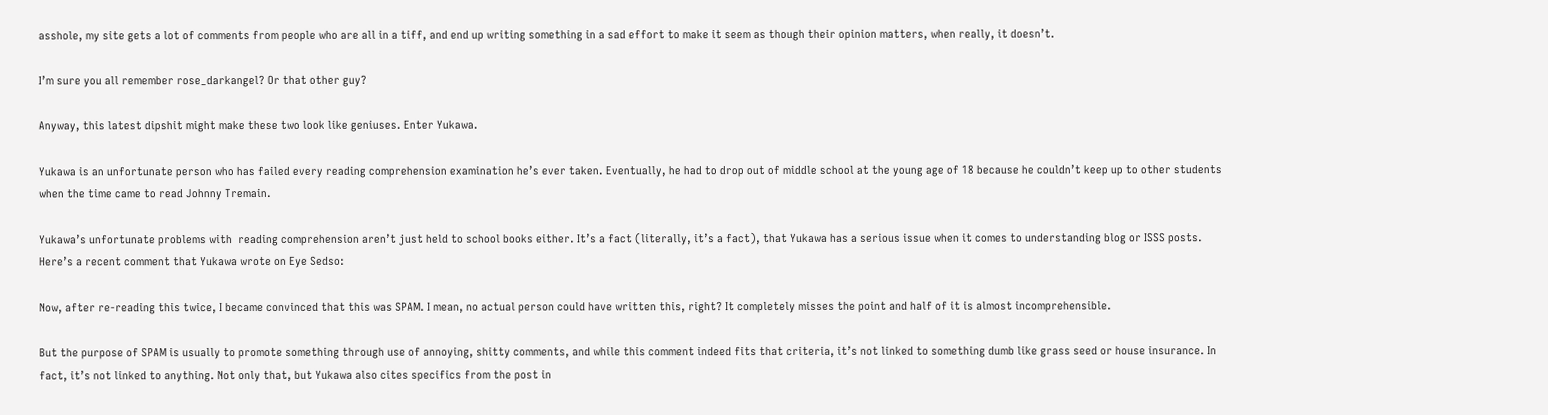asshole, my site gets a lot of comments from people who are all in a tiff, and end up writing something in a sad effort to make it seem as though their opinion matters, when really, it doesn’t.

I’m sure you all remember rose_darkangel? Or that other guy?

Anyway, this latest dipshit might make these two look like geniuses. Enter Yukawa.

Yukawa is an unfortunate person who has failed every reading comprehension examination he’s ever taken. Eventually, he had to drop out of middle school at the young age of 18 because he couldn’t keep up to other students when the time came to read Johnny Tremain.

Yukawa’s unfortunate problems with  reading comprehension aren’t just held to school books either. It’s a fact (literally, it’s a fact), that Yukawa has a serious issue when it comes to understanding blog or ISSS posts. Here’s a recent comment that Yukawa wrote on Eye Sedso:

Now, after re-reading this twice, I became convinced that this was SPAM. I mean, no actual person could have written this, right? It completely misses the point and half of it is almost incomprehensible.

But the purpose of SPAM is usually to promote something through use of annoying, shitty comments, and while this comment indeed fits that criteria, it’s not linked to something dumb like grass seed or house insurance. In fact, it’s not linked to anything. Not only that, but Yukawa also cites specifics from the post in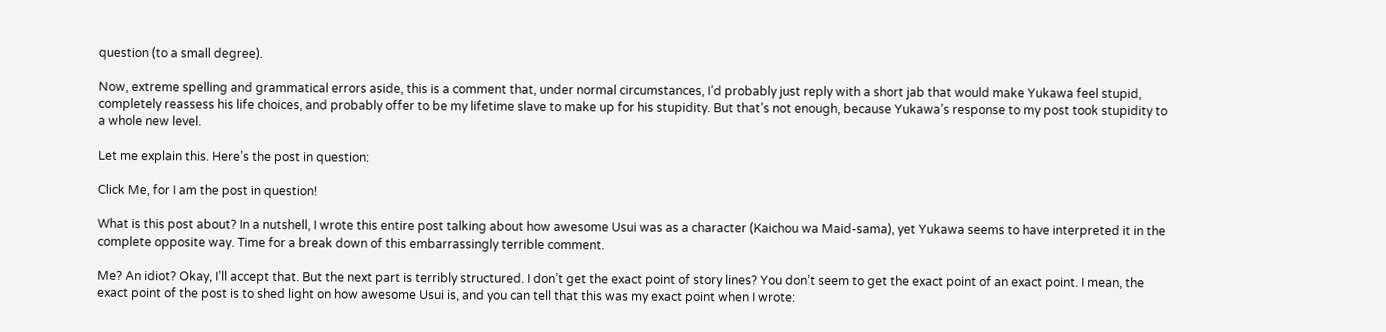question (to a small degree).

Now, extreme spelling and grammatical errors aside, this is a comment that, under normal circumstances, I’d probably just reply with a short jab that would make Yukawa feel stupid, completely reassess his life choices, and probably offer to be my lifetime slave to make up for his stupidity. But that’s not enough, because Yukawa’s response to my post took stupidity to a whole new level.

Let me explain this. Here’s the post in question:

Click Me, for I am the post in question!

What is this post about? In a nutshell, I wrote this entire post talking about how awesome Usui was as a character (Kaichou wa Maid-sama), yet Yukawa seems to have interpreted it in the complete opposite way. Time for a break down of this embarrassingly terrible comment.

Me? An idiot? Okay, I’ll accept that. But the next part is terribly structured. I don’t get the exact point of story lines? You don’t seem to get the exact point of an exact point. I mean, the exact point of the post is to shed light on how awesome Usui is, and you can tell that this was my exact point when I wrote: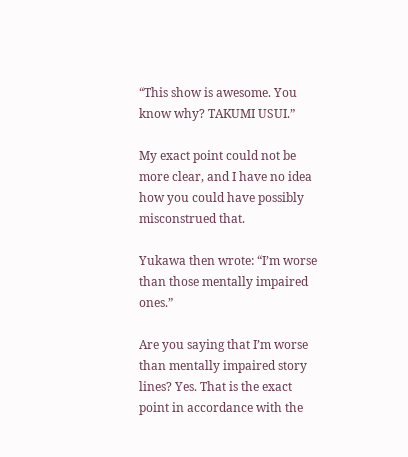“This show is awesome. You know why? TAKUMI USUI.”

My exact point could not be more clear, and I have no idea how you could have possibly misconstrued that.

Yukawa then wrote: “I’m worse than those mentally impaired ones.”

Are you saying that I’m worse than mentally impaired story lines? Yes. That is the exact point in accordance with the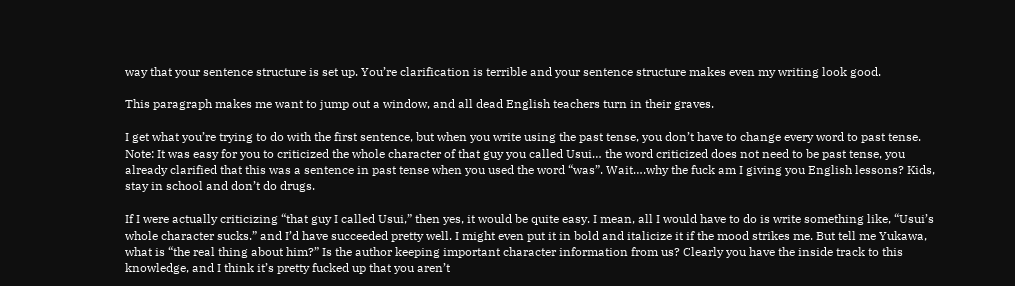way that your sentence structure is set up. You’re clarification is terrible and your sentence structure makes even my writing look good.

This paragraph makes me want to jump out a window, and all dead English teachers turn in their graves.

I get what you’re trying to do with the first sentence, but when you write using the past tense, you don’t have to change every word to past tense. Note: It was easy for you to criticized the whole character of that guy you called Usui… the word criticized does not need to be past tense, you already clarified that this was a sentence in past tense when you used the word “was”. Wait….why the fuck am I giving you English lessons? Kids, stay in school and don’t do drugs.

If I were actually criticizing “that guy I called Usui,” then yes, it would be quite easy. I mean, all I would have to do is write something like, “Usui’s whole character sucks.” and I’d have succeeded pretty well. I might even put it in bold and italicize it if the mood strikes me. But tell me Yukawa, what is “the real thing about him?” Is the author keeping important character information from us? Clearly you have the inside track to this knowledge, and I think it’s pretty fucked up that you aren’t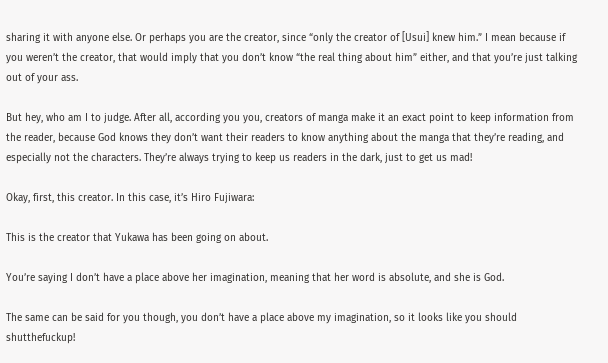sharing it with anyone else. Or perhaps you are the creator, since “only the creator of [Usui] knew him.” I mean because if you weren’t the creator, that would imply that you don’t know “the real thing about him” either, and that you’re just talking out of your ass.

But hey, who am I to judge. After all, according you you, creators of manga make it an exact point to keep information from the reader, because God knows they don’t want their readers to know anything about the manga that they’re reading, and especially not the characters. They’re always trying to keep us readers in the dark, just to get us mad!

Okay, first, this creator. In this case, it’s Hiro Fujiwara:

This is the creator that Yukawa has been going on about.

You’re saying I don’t have a place above her imagination, meaning that her word is absolute, and she is God.

The same can be said for you though, you don’t have a place above my imagination, so it looks like you should shutthefuckup!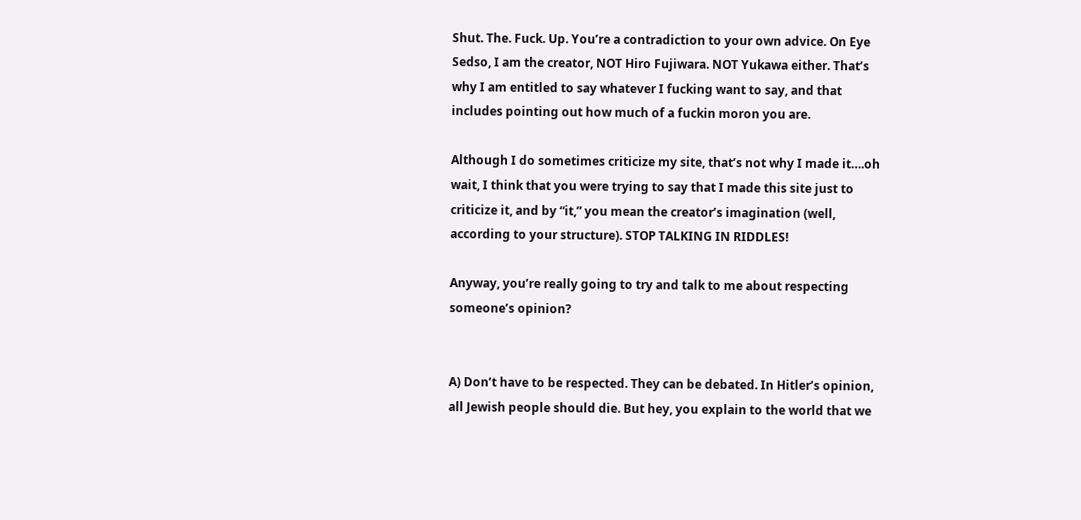Shut. The. Fuck. Up. You’re a contradiction to your own advice. On Eye Sedso, I am the creator, NOT Hiro Fujiwara. NOT Yukawa either. That’s why I am entitled to say whatever I fucking want to say, and that includes pointing out how much of a fuckin moron you are.

Although I do sometimes criticize my site, that’s not why I made it….oh wait, I think that you were trying to say that I made this site just to criticize it, and by “it,” you mean the creator’s imagination (well, according to your structure). STOP TALKING IN RIDDLES!

Anyway, you’re really going to try and talk to me about respecting someone’s opinion?


A) Don’t have to be respected. They can be debated. In Hitler’s opinion, all Jewish people should die. But hey, you explain to the world that we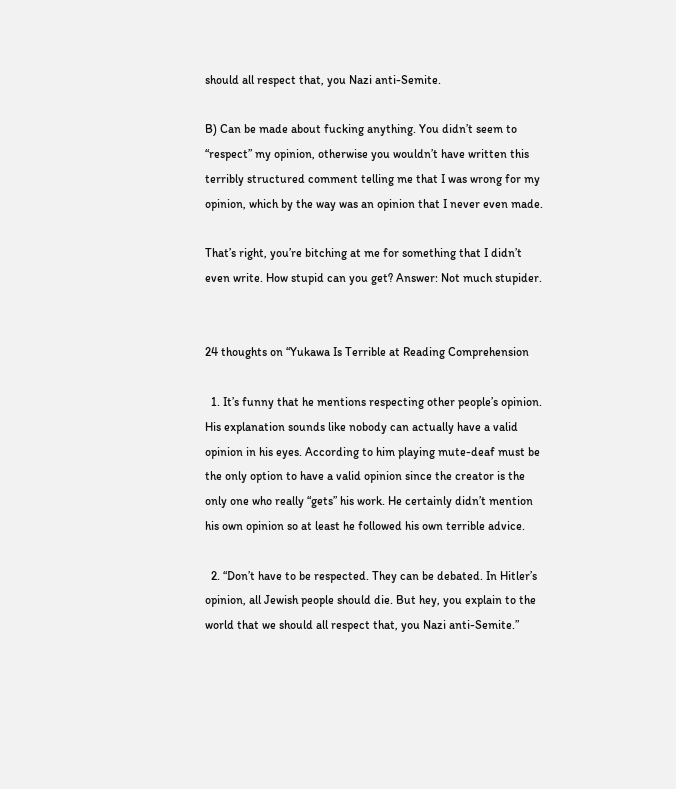should all respect that, you Nazi anti-Semite.

B) Can be made about fucking anything. You didn’t seem to “respect” my opinion, otherwise you wouldn’t have written this terribly structured comment telling me that I was wrong for my opinion, which by the way was an opinion that I never even made.

That’s right, you’re bitching at me for something that I didn’t even write. How stupid can you get? Answer: Not much stupider.


24 thoughts on “Yukawa Is Terrible at Reading Comprehension

  1. It’s funny that he mentions respecting other people’s opinion. His explanation sounds like nobody can actually have a valid opinion in his eyes. According to him playing mute-deaf must be the only option to have a valid opinion since the creator is the only one who really “gets” his work. He certainly didn’t mention his own opinion so at least he followed his own terrible advice.

  2. “Don’t have to be respected. They can be debated. In Hitler’s opinion, all Jewish people should die. But hey, you explain to the world that we should all respect that, you Nazi anti-Semite.”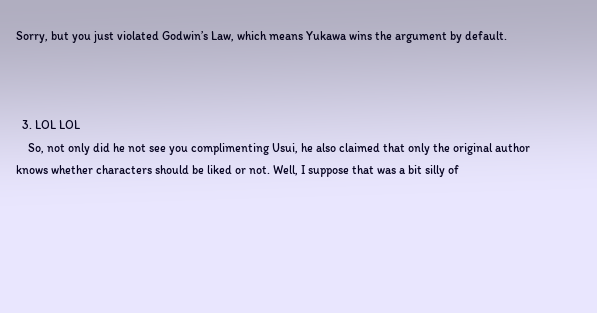Sorry, but you just violated Godwin’s Law, which means Yukawa wins the argument by default.



  3. LOL LOL
    So, not only did he not see you complimenting Usui, he also claimed that only the original author knows whether characters should be liked or not. Well, I suppose that was a bit silly of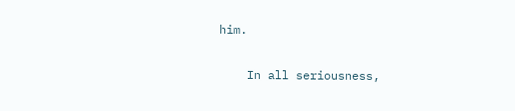him.

    In all seriousness,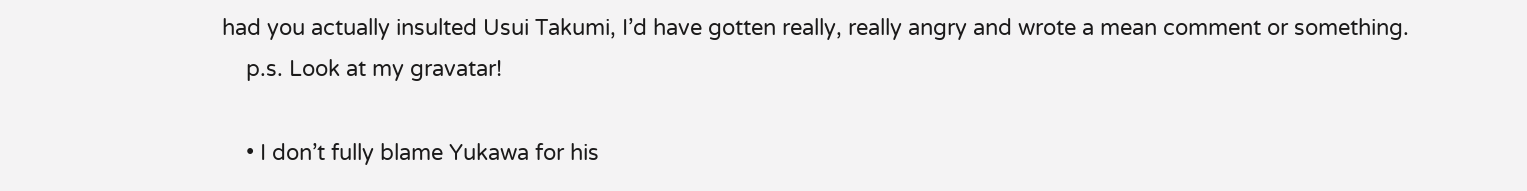had you actually insulted Usui Takumi, I’d have gotten really, really angry and wrote a mean comment or something.
    p.s. Look at my gravatar!

    • I don’t fully blame Yukawa for his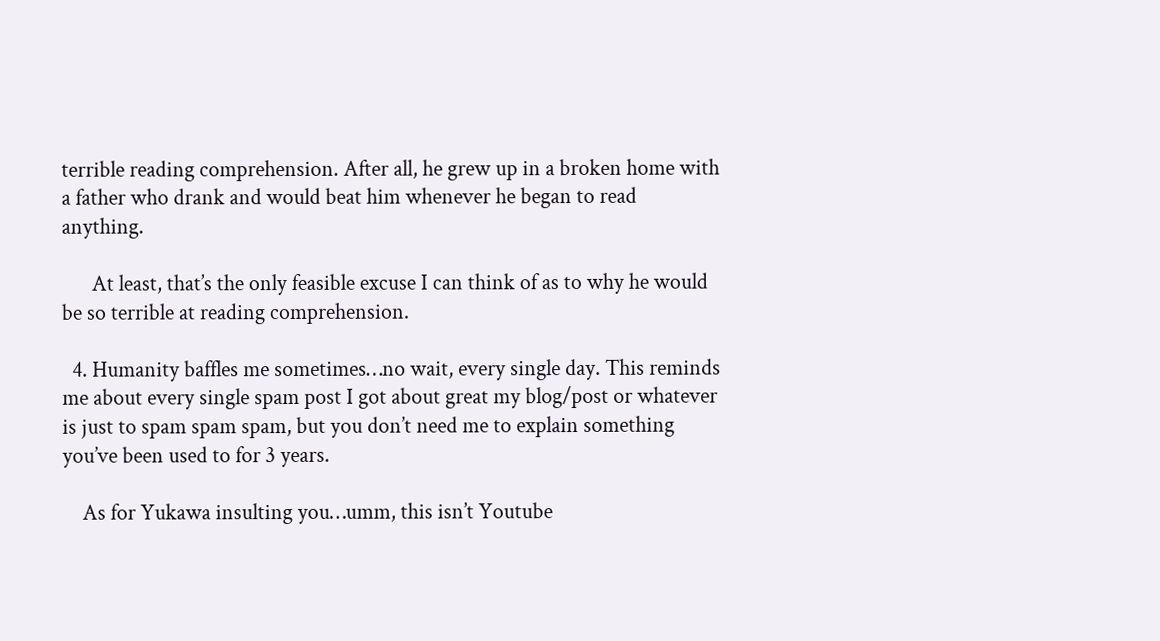terrible reading comprehension. After all, he grew up in a broken home with a father who drank and would beat him whenever he began to read anything.

      At least, that’s the only feasible excuse I can think of as to why he would be so terrible at reading comprehension.

  4. Humanity baffles me sometimes…no wait, every single day. This reminds me about every single spam post I got about great my blog/post or whatever is just to spam spam spam, but you don’t need me to explain something you’ve been used to for 3 years.

    As for Yukawa insulting you…umm, this isn’t Youtube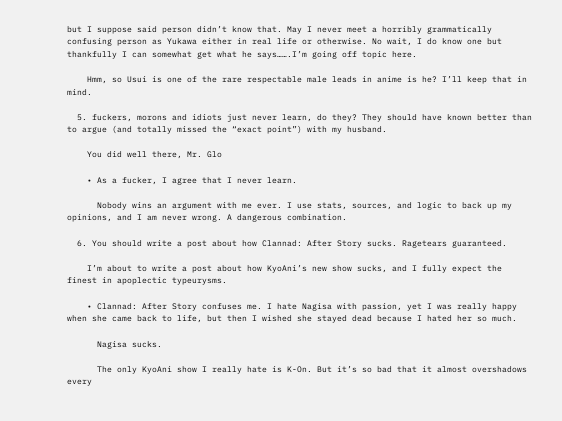but I suppose said person didn’t know that. May I never meet a horribly grammatically confusing person as Yukawa either in real life or otherwise. No wait, I do know one but thankfully I can somewhat get what he says…….I’m going off topic here.

    Hmm, so Usui is one of the rare respectable male leads in anime is he? I’ll keep that in mind.

  5. fuckers, morons and idiots just never learn, do they? They should have known better than to argue (and totally missed the “exact point”) with my husband.

    You did well there, Mr. Glo

    • As a fucker, I agree that I never learn.

      Nobody wins an argument with me ever. I use stats, sources, and logic to back up my opinions, and I am never wrong. A dangerous combination.

  6. You should write a post about how Clannad: After Story sucks. Ragetears guaranteed.

    I’m about to write a post about how KyoAni’s new show sucks, and I fully expect the finest in apoplectic typeurysms.

    • Clannad: After Story confuses me. I hate Nagisa with passion, yet I was really happy when she came back to life, but then I wished she stayed dead because I hated her so much.

      Nagisa sucks.

      The only KyoAni show I really hate is K-On. But it’s so bad that it almost overshadows every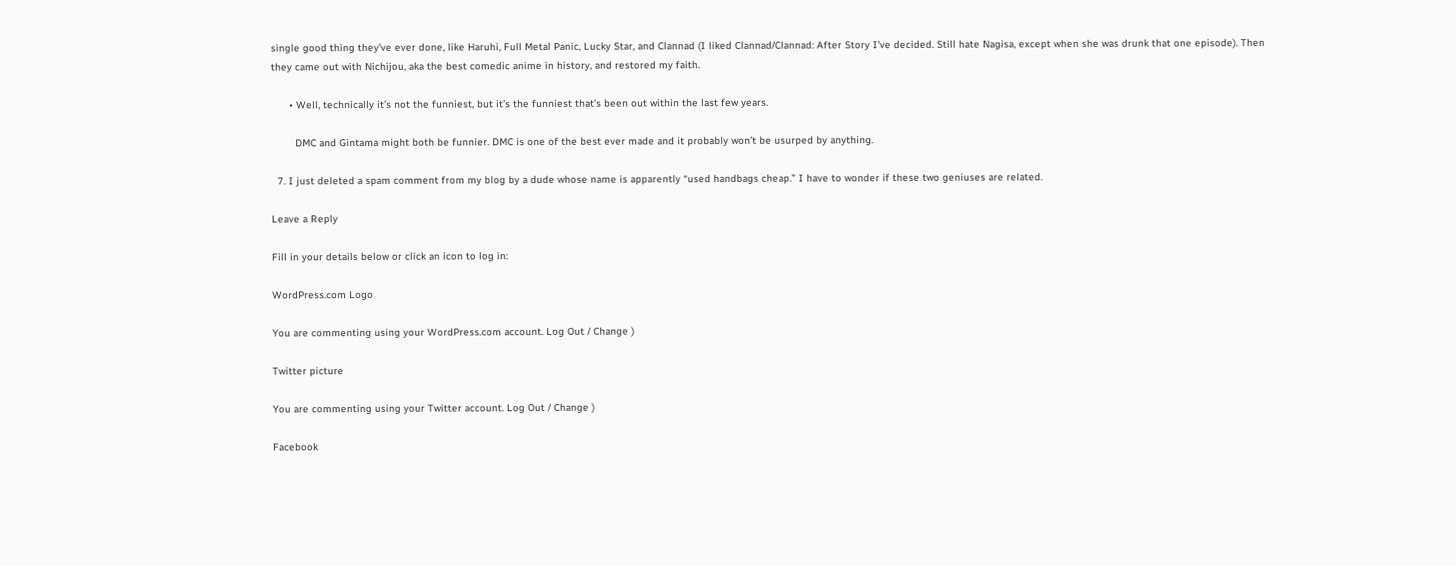single good thing they’ve ever done, like Haruhi, Full Metal Panic, Lucky Star, and Clannad (I liked Clannad/Clannad: After Story I’ve decided. Still hate Nagisa, except when she was drunk that one episode). Then they came out with Nichijou, aka the best comedic anime in history, and restored my faith.

      • Well, technically it’s not the funniest, but it’s the funniest that’s been out within the last few years.

        DMC and Gintama might both be funnier. DMC is one of the best ever made and it probably won’t be usurped by anything.

  7. I just deleted a spam comment from my blog by a dude whose name is apparently “used handbags cheap.” I have to wonder if these two geniuses are related.

Leave a Reply

Fill in your details below or click an icon to log in:

WordPress.com Logo

You are commenting using your WordPress.com account. Log Out / Change )

Twitter picture

You are commenting using your Twitter account. Log Out / Change )

Facebook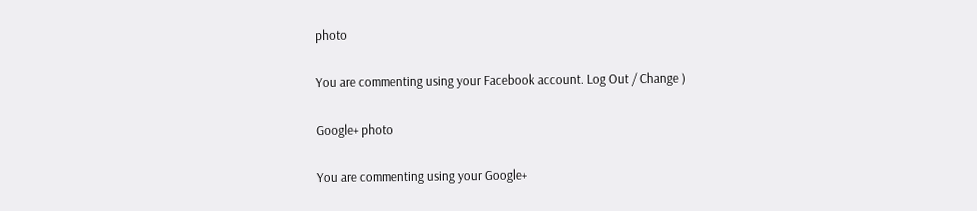photo

You are commenting using your Facebook account. Log Out / Change )

Google+ photo

You are commenting using your Google+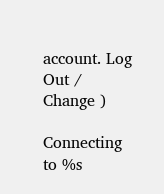account. Log Out / Change )

Connecting to %s